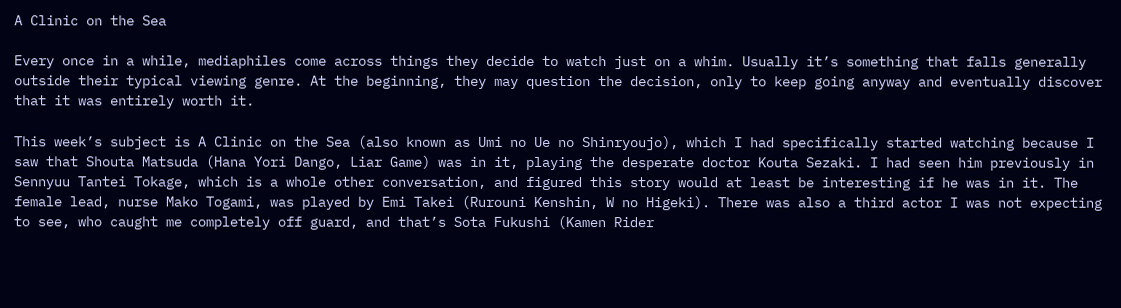A Clinic on the Sea

Every once in a while, mediaphiles come across things they decide to watch just on a whim. Usually it’s something that falls generally outside their typical viewing genre. At the beginning, they may question the decision, only to keep going anyway and eventually discover that it was entirely worth it.

This week’s subject is A Clinic on the Sea (also known as Umi no Ue no Shinryoujo), which I had specifically started watching because I saw that Shouta Matsuda (Hana Yori Dango, Liar Game) was in it, playing the desperate doctor Kouta Sezaki. I had seen him previously in Sennyuu Tantei Tokage, which is a whole other conversation, and figured this story would at least be interesting if he was in it. The female lead, nurse Mako Togami, was played by Emi Takei (Rurouni Kenshin, W no Higeki). There was also a third actor I was not expecting to see, who caught me completely off guard, and that’s Sota Fukushi (Kamen Rider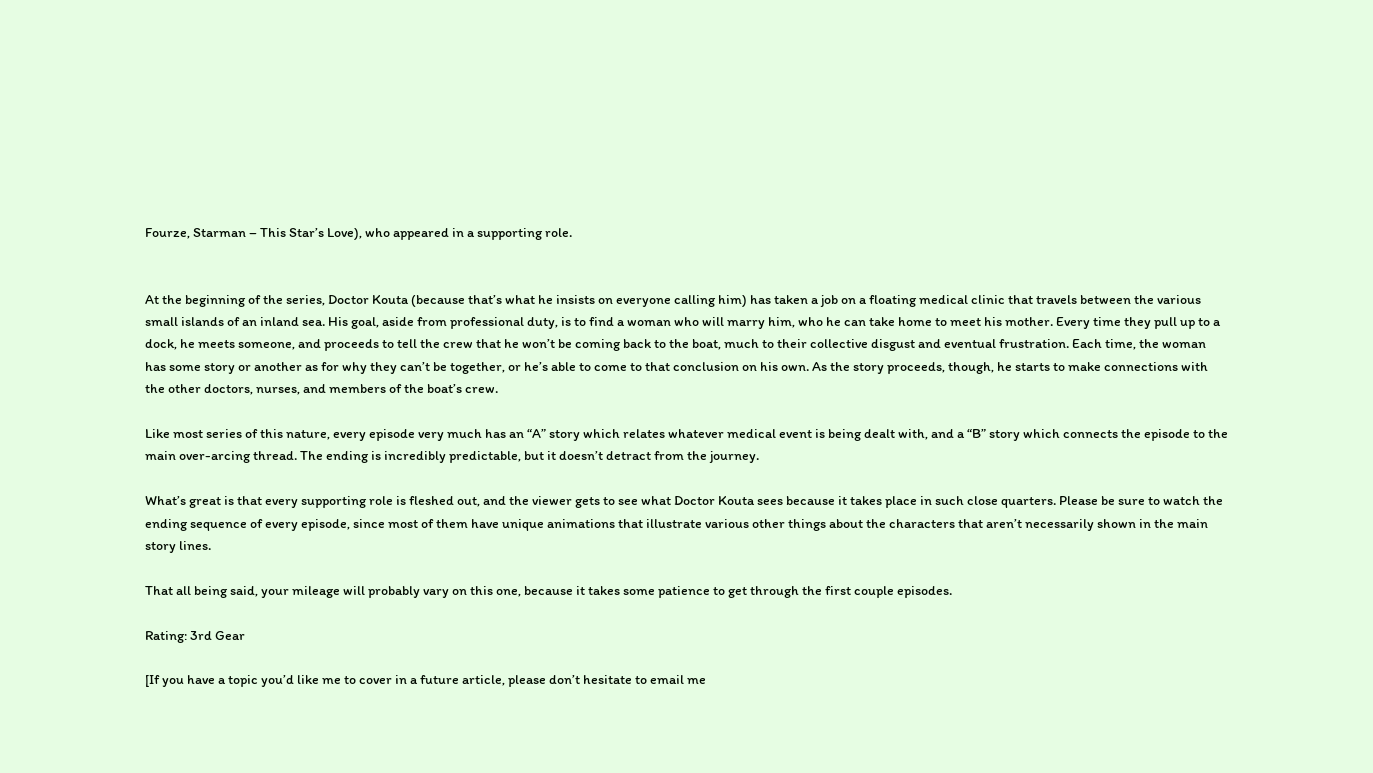Fourze, Starman – This Star’s Love), who appeared in a supporting role.


At the beginning of the series, Doctor Kouta (because that’s what he insists on everyone calling him) has taken a job on a floating medical clinic that travels between the various small islands of an inland sea. His goal, aside from professional duty, is to find a woman who will marry him, who he can take home to meet his mother. Every time they pull up to a dock, he meets someone, and proceeds to tell the crew that he won’t be coming back to the boat, much to their collective disgust and eventual frustration. Each time, the woman has some story or another as for why they can’t be together, or he’s able to come to that conclusion on his own. As the story proceeds, though, he starts to make connections with the other doctors, nurses, and members of the boat’s crew.

Like most series of this nature, every episode very much has an “A” story which relates whatever medical event is being dealt with, and a “B” story which connects the episode to the main over-arcing thread. The ending is incredibly predictable, but it doesn’t detract from the journey.

What’s great is that every supporting role is fleshed out, and the viewer gets to see what Doctor Kouta sees because it takes place in such close quarters. Please be sure to watch the ending sequence of every episode, since most of them have unique animations that illustrate various other things about the characters that aren’t necessarily shown in the main story lines.

That all being said, your mileage will probably vary on this one, because it takes some patience to get through the first couple episodes.

Rating: 3rd Gear

[If you have a topic you’d like me to cover in a future article, please don’t hesitate to email me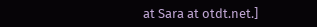at Sara at otdt.net.]